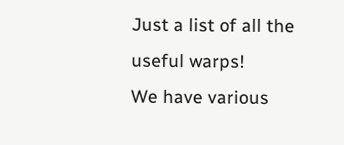Just a list of all the useful warps!
We have various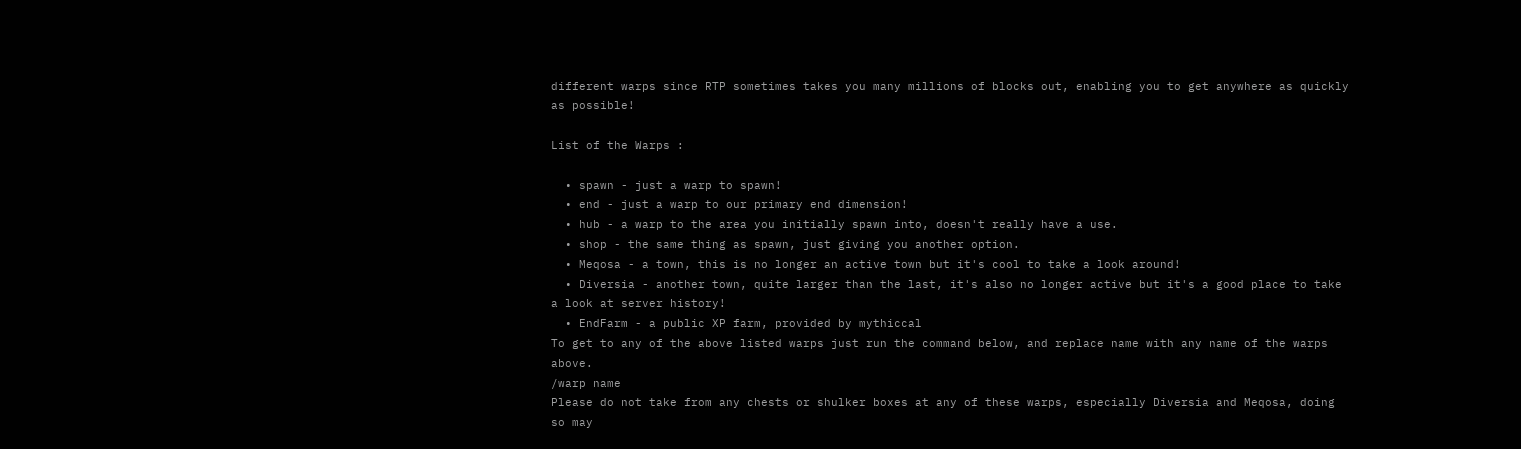different warps since RTP sometimes takes you many millions of blocks out, enabling you to get anywhere as quickly as possible!

List of the Warps :

  • spawn - just a warp to spawn!
  • end - just a warp to our primary end dimension!
  • hub - a warp to the area you initially spawn into, doesn't really have a use.
  • shop - the same thing as spawn, just giving you another option.
  • Meqosa - a town, this is no longer an active town but it's cool to take a look around!
  • Diversia - another town, quite larger than the last, it's also no longer active but it's a good place to take a look at server history!
  • EndFarm - a public XP farm, provided by mythiccal
To get to any of the above listed warps just run the command below, and replace name with any name of the warps above.
/warp name
Please do not take from any chests or shulker boxes at any of these warps, especially Diversia and Meqosa, doing so may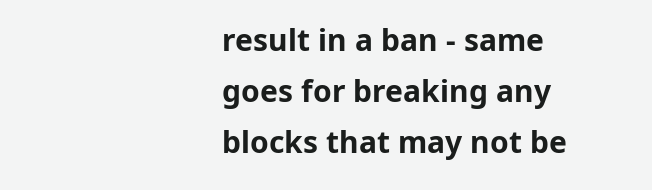result in a ban - same goes for breaking any blocks that may not be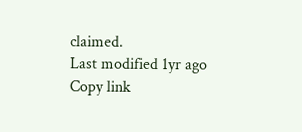claimed.
Last modified 1yr ago
Copy link